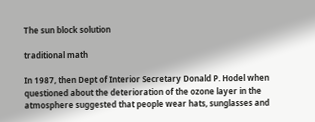The sun block solution

traditional math

In 1987, then Dept of Interior Secretary Donald P. Hodel when questioned about the deterioration of the ozone layer in the atmosphere suggested that people wear hats, sunglasses and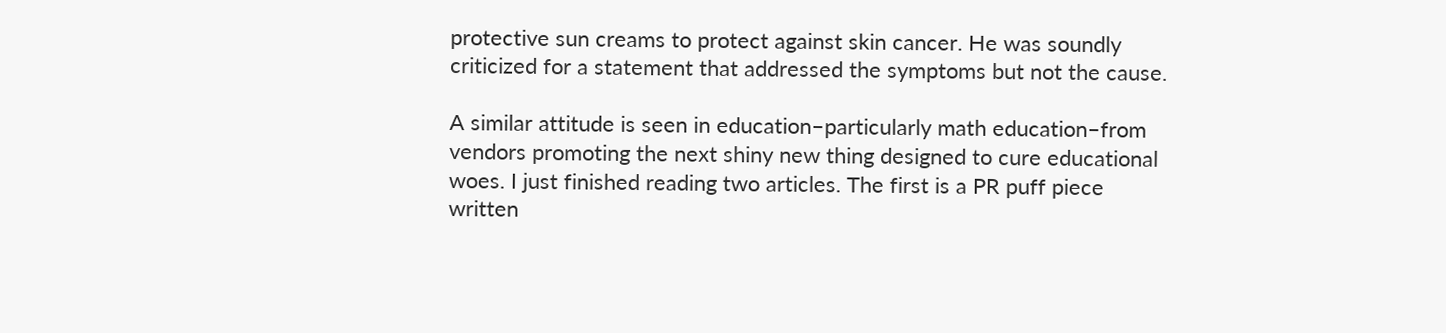protective sun creams to protect against skin cancer. He was soundly criticized for a statement that addressed the symptoms but not the cause.

A similar attitude is seen in education–particularly math education–from vendors promoting the next shiny new thing designed to cure educational woes. I just finished reading two articles. The first is a PR puff piece written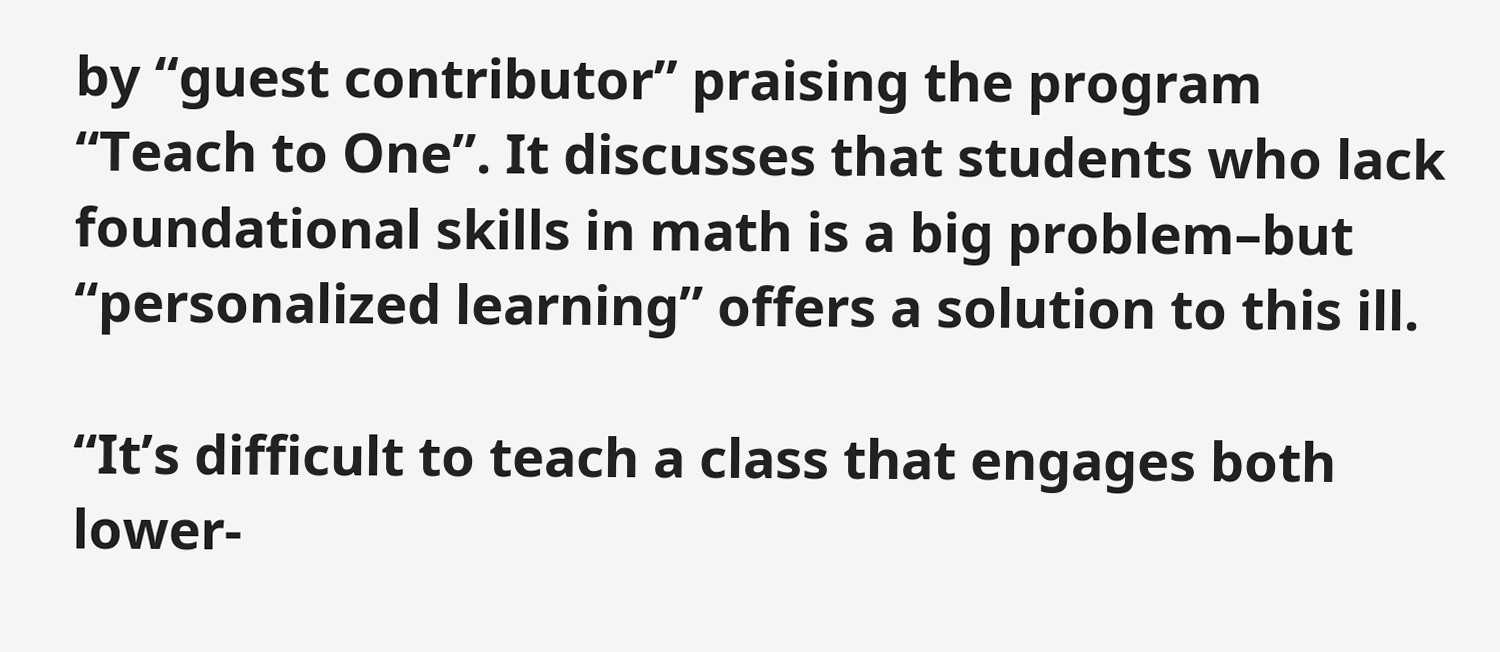by “guest contributor” praising the program “Teach to One”. It discusses that students who lack foundational skills in math is a big problem–but “personalized learning” offers a solution to this ill.

“It’s difficult to teach a class that engages both lower-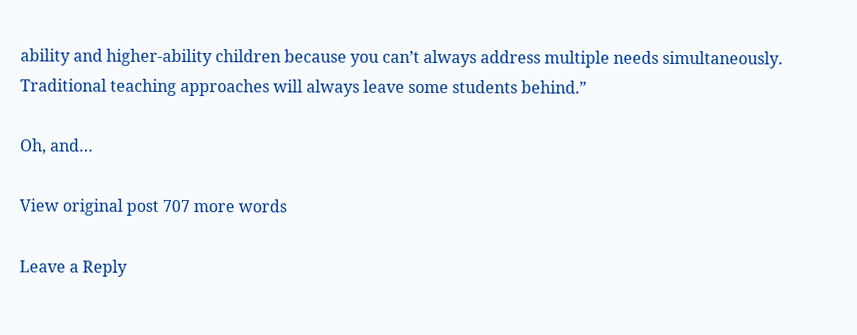ability and higher-ability children because you can’t always address multiple needs simultaneously. Traditional teaching approaches will always leave some students behind.”

Oh, and…

View original post 707 more words

Leave a Reply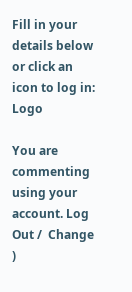Fill in your details below or click an icon to log in: Logo

You are commenting using your account. Log Out /  Change )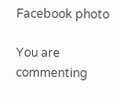Facebook photo

You are commenting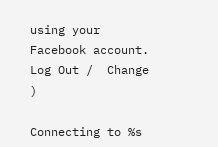using your Facebook account. Log Out /  Change )

Connecting to %s